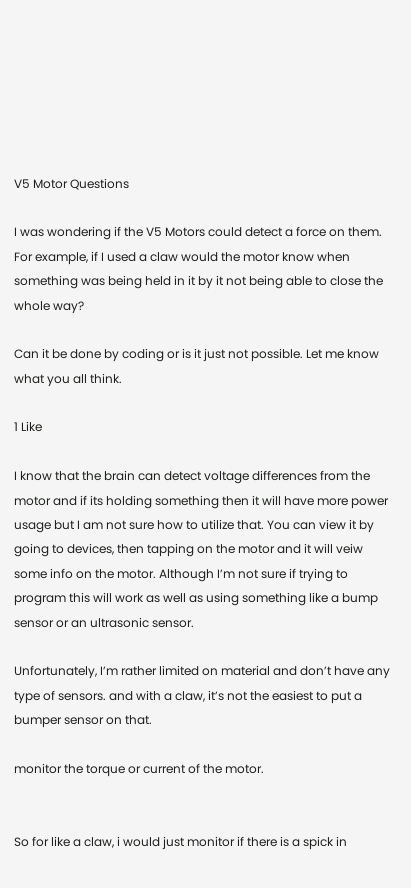V5 Motor Questions

I was wondering if the V5 Motors could detect a force on them. For example, if I used a claw would the motor know when something was being held in it by it not being able to close the whole way?

Can it be done by coding or is it just not possible. Let me know what you all think.

1 Like

I know that the brain can detect voltage differences from the motor and if its holding something then it will have more power usage but I am not sure how to utilize that. You can view it by going to devices, then tapping on the motor and it will veiw some info on the motor. Although I’m not sure if trying to program this will work as well as using something like a bump sensor or an ultrasonic sensor.

Unfortunately, I’m rather limited on material and don’t have any type of sensors. and with a claw, it’s not the easiest to put a bumper sensor on that.

monitor the torque or current of the motor.


So for like a claw, i would just monitor if there is a spick in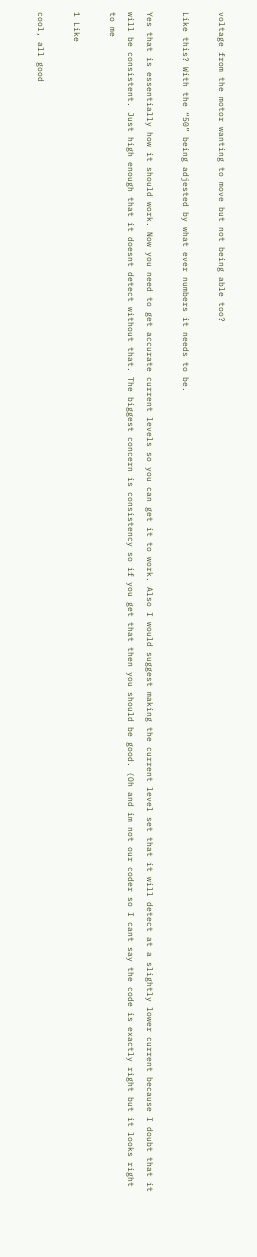voltage from the motor wanting to move but not being able too?

Like this? With the “50” being adjested by what ever numbers it needs to be.

Yes that is essentially how it should work. Now you need to get accurate current levels so you can get it to work. Also I would suggest making the current level set that it will detect at a slightly lower current because I doubt that it will be consistent. Just high enough that it doesnt detect without that. The biggest concern is consistency so if you get that then you should be good. (Oh and im not our coder so I cant say the code is exactly right but it looks right to me

1 Like

cool, all good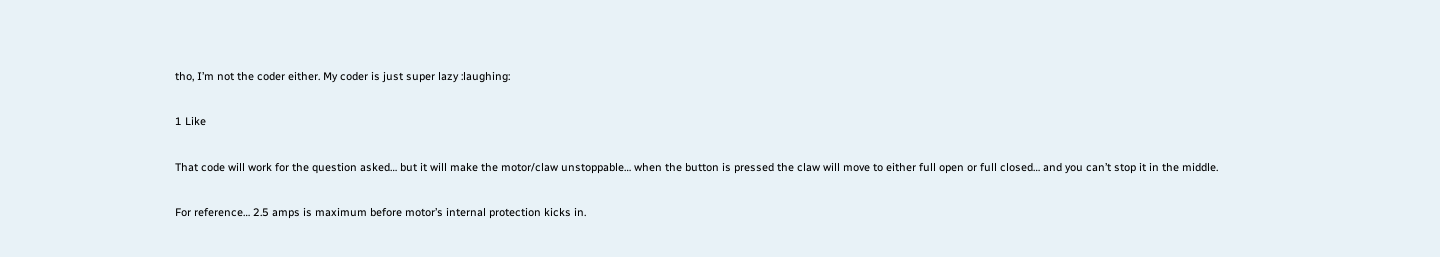tho, I’m not the coder either. My coder is just super lazy :laughing:

1 Like

That code will work for the question asked… but it will make the motor/claw unstoppable… when the button is pressed the claw will move to either full open or full closed… and you can’t stop it in the middle.

For reference… 2.5 amps is maximum before motor’s internal protection kicks in.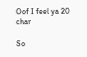Oof I feel ya 20 char

So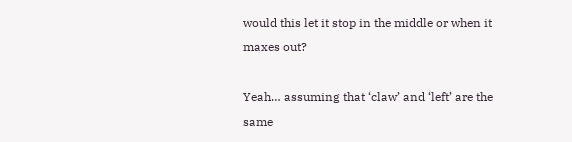would this let it stop in the middle or when it maxes out?

Yeah… assuming that ‘claw’ and ‘left’ are the same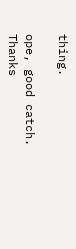thing.

ope, good catch. Thanks